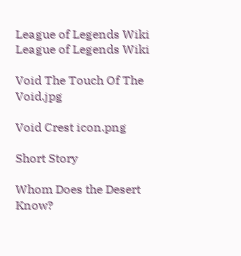League of Legends Wiki
League of Legends Wiki

Void The Touch Of The Void.jpg

Void Crest icon.png

Short Story

Whom Does the Desert Know?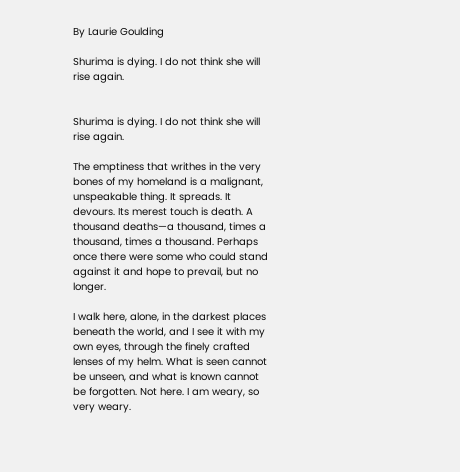By Laurie Goulding

Shurima is dying. I do not think she will rise again.


Shurima is dying. I do not think she will rise again.

The emptiness that writhes in the very bones of my homeland is a malignant, unspeakable thing. It spreads. It devours. Its merest touch is death. A thousand deaths—a thousand, times a thousand, times a thousand. Perhaps once there were some who could stand against it and hope to prevail, but no longer.

I walk here, alone, in the darkest places beneath the world, and I see it with my own eyes, through the finely crafted lenses of my helm. What is seen cannot be unseen, and what is known cannot be forgotten. Not here. I am weary, so very weary.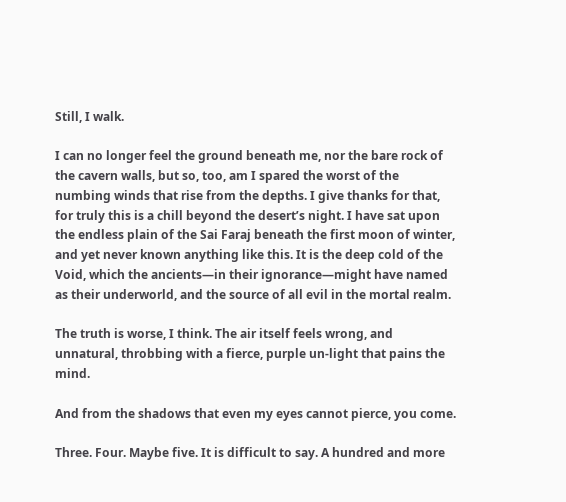Still, I walk.

I can no longer feel the ground beneath me, nor the bare rock of the cavern walls, but so, too, am I spared the worst of the numbing winds that rise from the depths. I give thanks for that, for truly this is a chill beyond the desert’s night. I have sat upon the endless plain of the Sai Faraj beneath the first moon of winter, and yet never known anything like this. It is the deep cold of the Void, which the ancients—in their ignorance—might have named as their underworld, and the source of all evil in the mortal realm.

The truth is worse, I think. The air itself feels wrong, and unnatural, throbbing with a fierce, purple un-light that pains the mind.

And from the shadows that even my eyes cannot pierce, you come.

Three. Four. Maybe five. It is difficult to say. A hundred and more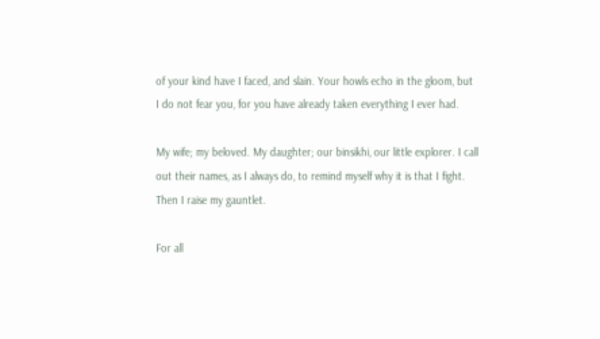of your kind have I faced, and slain. Your howls echo in the gloom, but I do not fear you, for you have already taken everything I ever had.

My wife; my beloved. My daughter; our binsikhi, our little explorer. I call out their names, as I always do, to remind myself why it is that I fight. Then I raise my gauntlet.

For all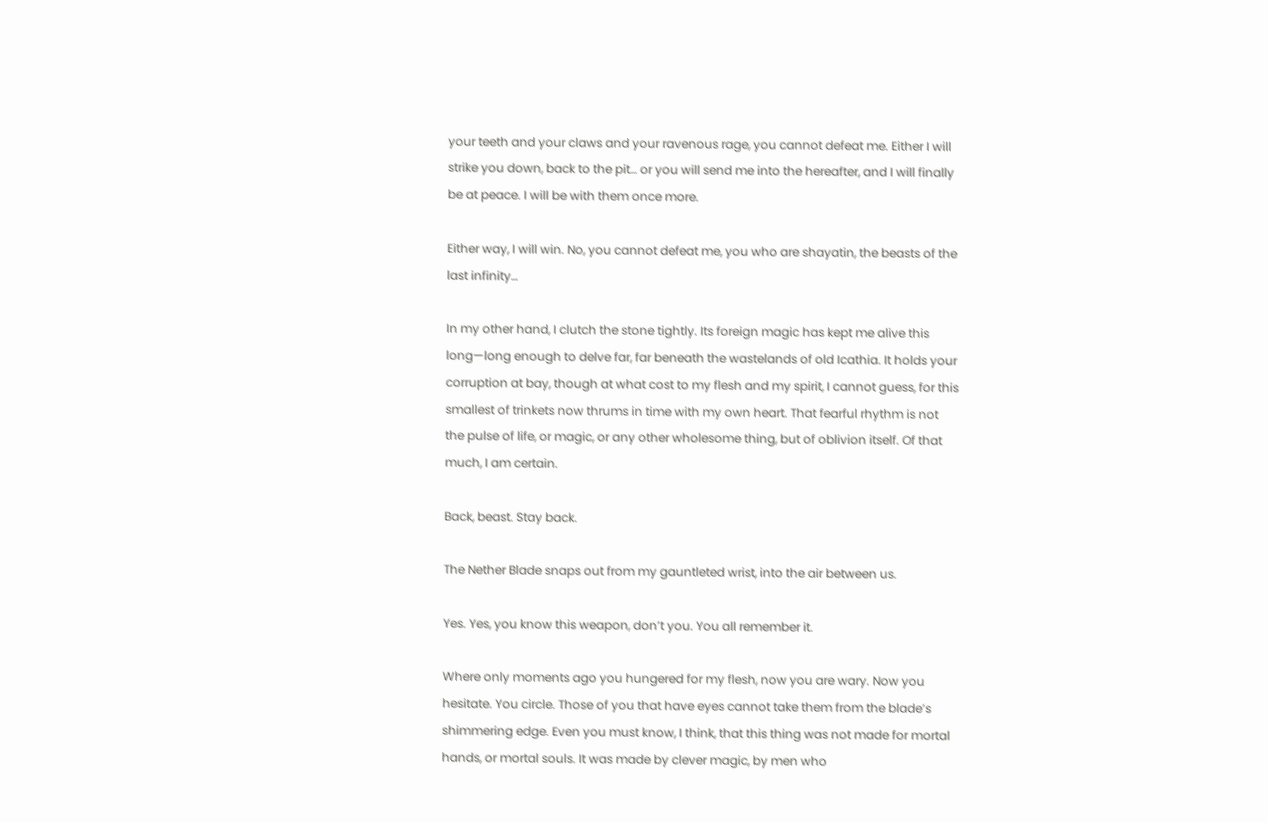your teeth and your claws and your ravenous rage, you cannot defeat me. Either I will strike you down, back to the pit… or you will send me into the hereafter, and I will finally be at peace. I will be with them once more.

Either way, I will win. No, you cannot defeat me, you who are shayatin, the beasts of the last infinity…

In my other hand, I clutch the stone tightly. Its foreign magic has kept me alive this long—long enough to delve far, far beneath the wastelands of old Icathia. It holds your corruption at bay, though at what cost to my flesh and my spirit, I cannot guess, for this smallest of trinkets now thrums in time with my own heart. That fearful rhythm is not the pulse of life, or magic, or any other wholesome thing, but of oblivion itself. Of that much, I am certain.

Back, beast. Stay back.

The Nether Blade snaps out from my gauntleted wrist, into the air between us.

Yes. Yes, you know this weapon, don’t you. You all remember it.

Where only moments ago you hungered for my flesh, now you are wary. Now you hesitate. You circle. Those of you that have eyes cannot take them from the blade’s shimmering edge. Even you must know, I think, that this thing was not made for mortal hands, or mortal souls. It was made by clever magic, by men who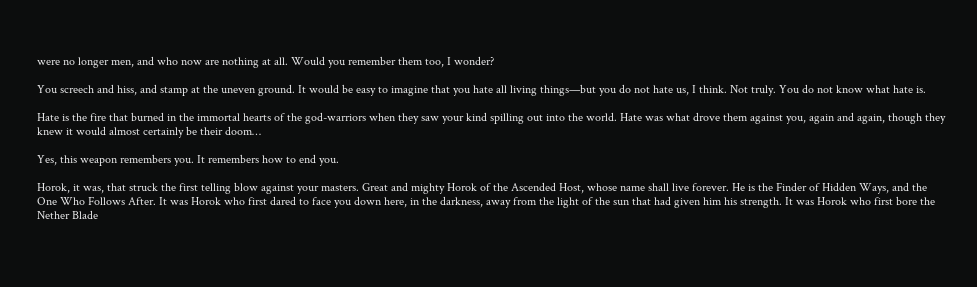were no longer men, and who now are nothing at all. Would you remember them too, I wonder?

You screech and hiss, and stamp at the uneven ground. It would be easy to imagine that you hate all living things—but you do not hate us, I think. Not truly. You do not know what hate is.

Hate is the fire that burned in the immortal hearts of the god-warriors when they saw your kind spilling out into the world. Hate was what drove them against you, again and again, though they knew it would almost certainly be their doom…

Yes, this weapon remembers you. It remembers how to end you.

Horok, it was, that struck the first telling blow against your masters. Great and mighty Horok of the Ascended Host, whose name shall live forever. He is the Finder of Hidden Ways, and the One Who Follows After. It was Horok who first dared to face you down here, in the darkness, away from the light of the sun that had given him his strength. It was Horok who first bore the Nether Blade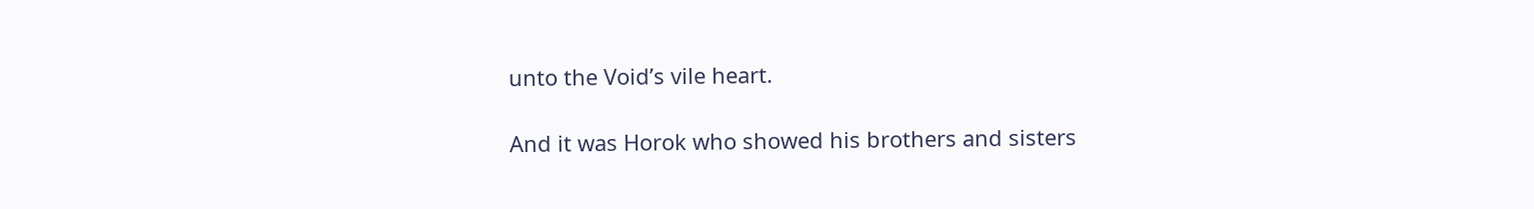unto the Void’s vile heart.

And it was Horok who showed his brothers and sisters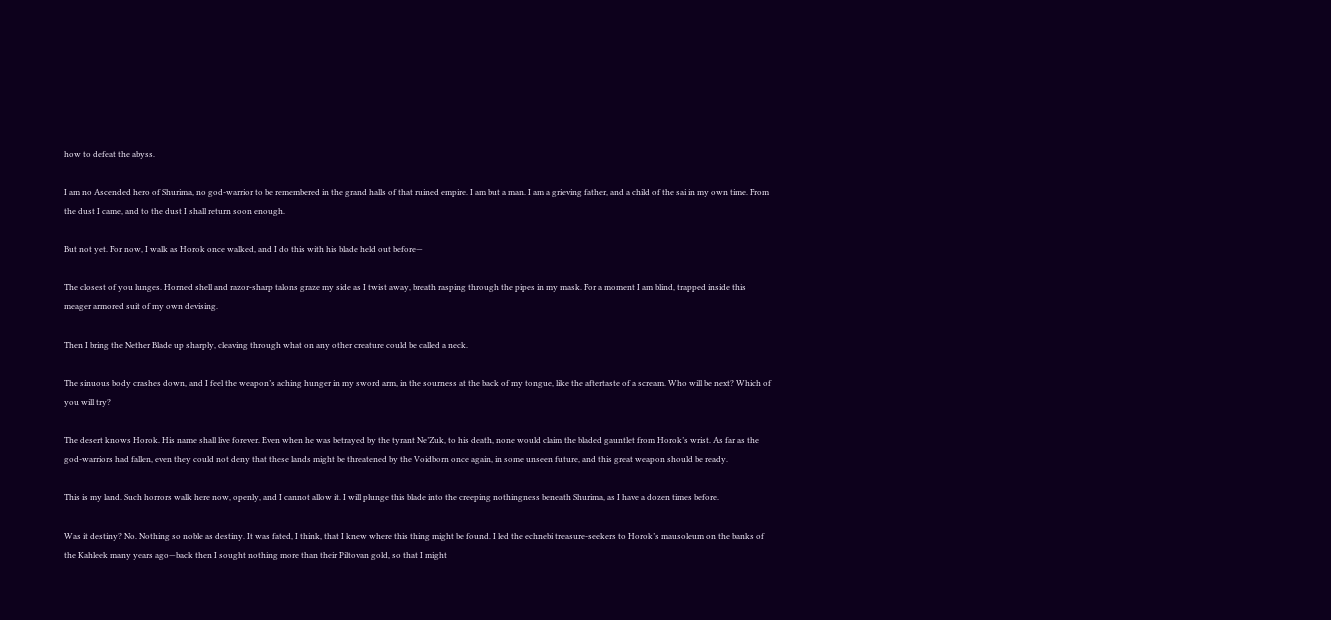how to defeat the abyss.

I am no Ascended hero of Shurima, no god-warrior to be remembered in the grand halls of that ruined empire. I am but a man. I am a grieving father, and a child of the sai in my own time. From the dust I came, and to the dust I shall return soon enough.

But not yet. For now, I walk as Horok once walked, and I do this with his blade held out before—

The closest of you lunges. Horned shell and razor-sharp talons graze my side as I twist away, breath rasping through the pipes in my mask. For a moment I am blind, trapped inside this meager armored suit of my own devising.

Then I bring the Nether Blade up sharply, cleaving through what on any other creature could be called a neck.

The sinuous body crashes down, and I feel the weapon’s aching hunger in my sword arm, in the sourness at the back of my tongue, like the aftertaste of a scream. Who will be next? Which of you will try?

The desert knows Horok. His name shall live forever. Even when he was betrayed by the tyrant Ne’Zuk, to his death, none would claim the bladed gauntlet from Horok’s wrist. As far as the god-warriors had fallen, even they could not deny that these lands might be threatened by the Voidborn once again, in some unseen future, and this great weapon should be ready.

This is my land. Such horrors walk here now, openly, and I cannot allow it. I will plunge this blade into the creeping nothingness beneath Shurima, as I have a dozen times before.

Was it destiny? No. Nothing so noble as destiny. It was fated, I think, that I knew where this thing might be found. I led the echnebi treasure-seekers to Horok’s mausoleum on the banks of the Kahleek many years ago—back then I sought nothing more than their Piltovan gold, so that I might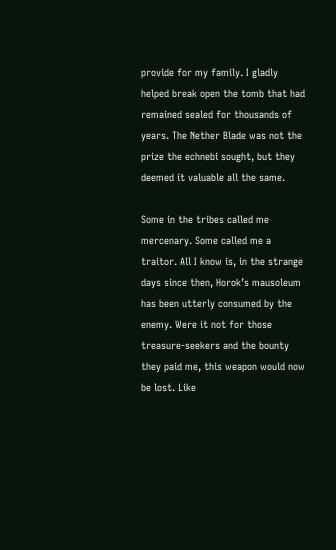provide for my family. I gladly helped break open the tomb that had remained sealed for thousands of years. The Nether Blade was not the prize the echnebi sought, but they deemed it valuable all the same.

Some in the tribes called me mercenary. Some called me a traitor. All I know is, in the strange days since then, Horok’s mausoleum has been utterly consumed by the enemy. Were it not for those treasure-seekers and the bounty they paid me, this weapon would now be lost. Like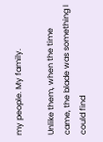my people. My family.

Unlike them, when the time came, the blade was something I could find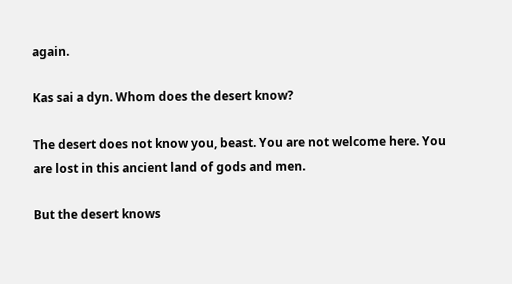again.

Kas sai a dyn. Whom does the desert know?

The desert does not know you, beast. You are not welcome here. You are lost in this ancient land of gods and men.

But the desert knows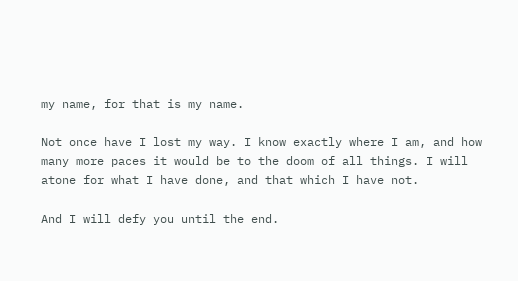my name, for that is my name.

Not once have I lost my way. I know exactly where I am, and how many more paces it would be to the doom of all things. I will atone for what I have done, and that which I have not.

And I will defy you until the end.